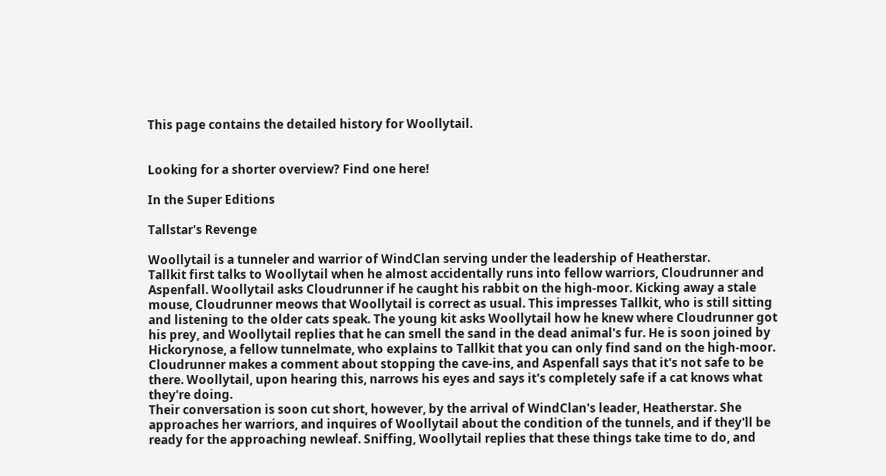This page contains the detailed history for Woollytail.


Looking for a shorter overview? Find one here!

In the Super Editions

Tallstar's Revenge

Woollytail is a tunneler and warrior of WindClan serving under the leadership of Heatherstar.
Tallkit first talks to Woollytail when he almost accidentally runs into fellow warriors, Cloudrunner and Aspenfall. Woollytail asks Cloudrunner if he caught his rabbit on the high-moor. Kicking away a stale mouse, Cloudrunner meows that Woollytail is correct as usual. This impresses Tallkit, who is still sitting and listening to the older cats speak. The young kit asks Woollytail how he knew where Cloudrunner got his prey, and Woollytail replies that he can smell the sand in the dead animal's fur. He is soon joined by Hickorynose, a fellow tunnelmate, who explains to Tallkit that you can only find sand on the high-moor. Cloudrunner makes a comment about stopping the cave-ins, and Aspenfall says that it's not safe to be there. Woollytail, upon hearing this, narrows his eyes and says it's completely safe if a cat knows what they're doing.
Their conversation is soon cut short, however, by the arrival of WindClan's leader, Heatherstar. She approaches her warriors, and inquires of Woollytail about the condition of the tunnels, and if they'll be ready for the approaching newleaf. Sniffing, Woollytail replies that these things take time to do, and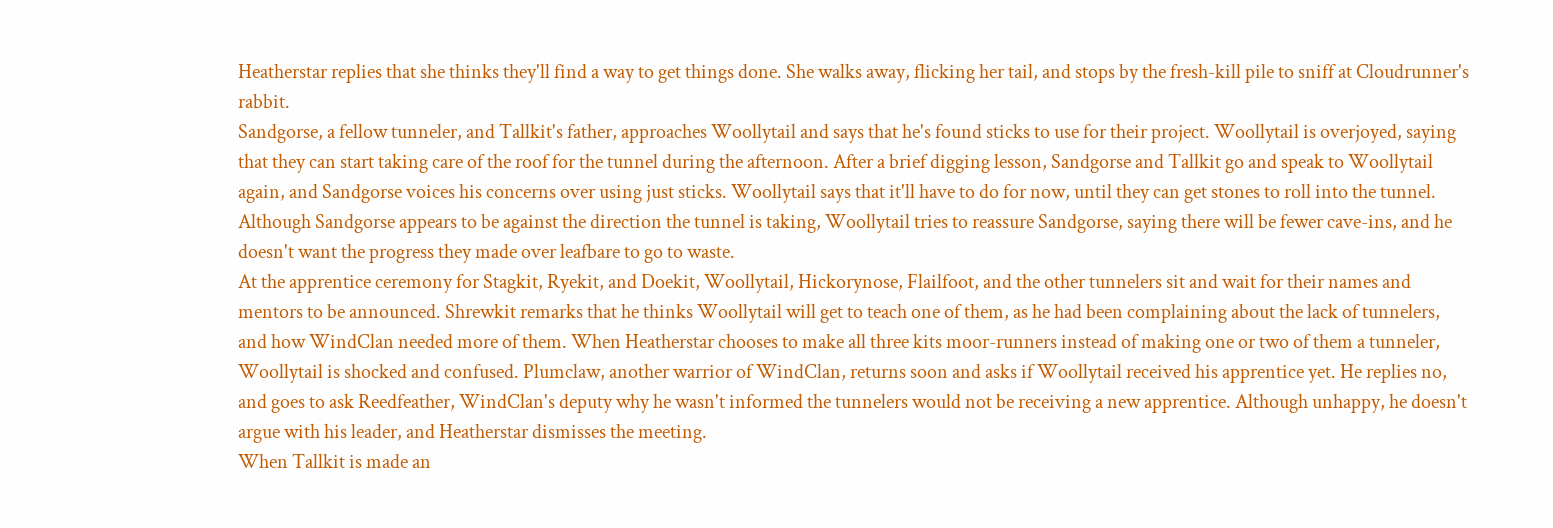Heatherstar replies that she thinks they'll find a way to get things done. She walks away, flicking her tail, and stops by the fresh-kill pile to sniff at Cloudrunner's rabbit.
Sandgorse, a fellow tunneler, and Tallkit's father, approaches Woollytail and says that he's found sticks to use for their project. Woollytail is overjoyed, saying that they can start taking care of the roof for the tunnel during the afternoon. After a brief digging lesson, Sandgorse and Tallkit go and speak to Woollytail again, and Sandgorse voices his concerns over using just sticks. Woollytail says that it'll have to do for now, until they can get stones to roll into the tunnel. Although Sandgorse appears to be against the direction the tunnel is taking, Woollytail tries to reassure Sandgorse, saying there will be fewer cave-ins, and he doesn't want the progress they made over leafbare to go to waste.
At the apprentice ceremony for Stagkit, Ryekit, and Doekit, Woollytail, Hickorynose, Flailfoot, and the other tunnelers sit and wait for their names and mentors to be announced. Shrewkit remarks that he thinks Woollytail will get to teach one of them, as he had been complaining about the lack of tunnelers, and how WindClan needed more of them. When Heatherstar chooses to make all three kits moor-runners instead of making one or two of them a tunneler, Woollytail is shocked and confused. Plumclaw, another warrior of WindClan, returns soon and asks if Woollytail received his apprentice yet. He replies no, and goes to ask Reedfeather, WindClan's deputy why he wasn't informed the tunnelers would not be receiving a new apprentice. Although unhappy, he doesn't argue with his leader, and Heatherstar dismisses the meeting.
When Tallkit is made an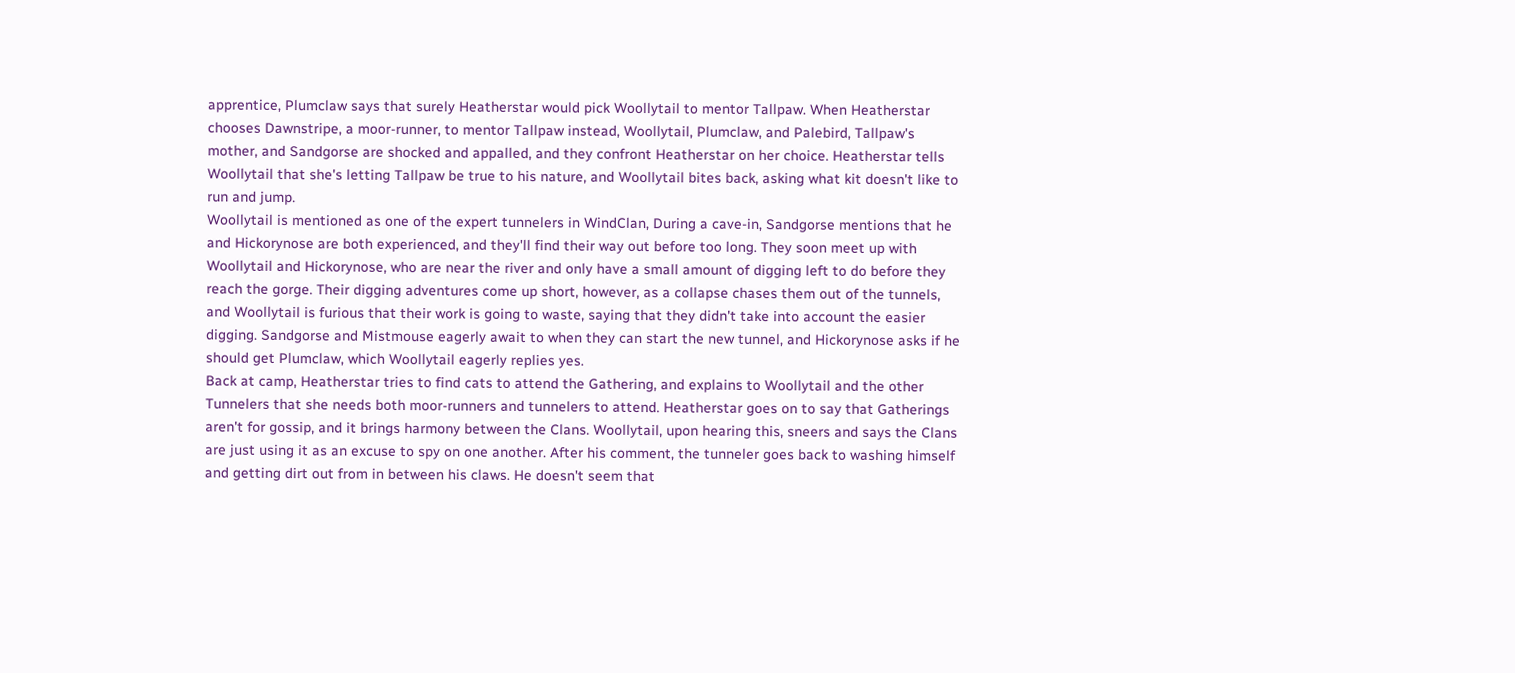apprentice, Plumclaw says that surely Heatherstar would pick Woollytail to mentor Tallpaw. When Heatherstar chooses Dawnstripe, a moor-runner, to mentor Tallpaw instead, Woollytail, Plumclaw, and Palebird, Tallpaw's mother, and Sandgorse are shocked and appalled, and they confront Heatherstar on her choice. Heatherstar tells Woollytail that she's letting Tallpaw be true to his nature, and Woollytail bites back, asking what kit doesn't like to run and jump.
Woollytail is mentioned as one of the expert tunnelers in WindClan, During a cave-in, Sandgorse mentions that he and Hickorynose are both experienced, and they'll find their way out before too long. They soon meet up with Woollytail and Hickorynose, who are near the river and only have a small amount of digging left to do before they reach the gorge. Their digging adventures come up short, however, as a collapse chases them out of the tunnels, and Woollytail is furious that their work is going to waste, saying that they didn't take into account the easier digging. Sandgorse and Mistmouse eagerly await to when they can start the new tunnel, and Hickorynose asks if he should get Plumclaw, which Woollytail eagerly replies yes.
Back at camp, Heatherstar tries to find cats to attend the Gathering, and explains to Woollytail and the other Tunnelers that she needs both moor-runners and tunnelers to attend. Heatherstar goes on to say that Gatherings aren't for gossip, and it brings harmony between the Clans. Woollytail, upon hearing this, sneers and says the Clans are just using it as an excuse to spy on one another. After his comment, the tunneler goes back to washing himself and getting dirt out from in between his claws. He doesn't seem that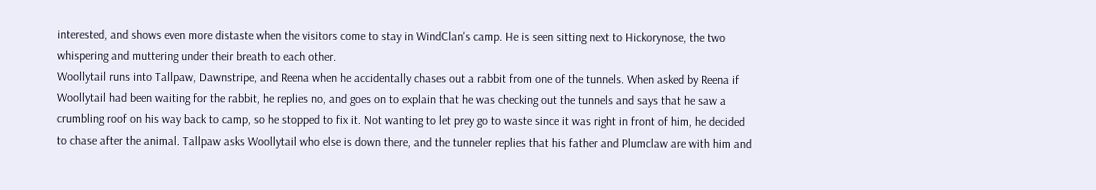interested, and shows even more distaste when the visitors come to stay in WindClan's camp. He is seen sitting next to Hickorynose, the two whispering and muttering under their breath to each other.
Woollytail runs into Tallpaw, Dawnstripe, and Reena when he accidentally chases out a rabbit from one of the tunnels. When asked by Reena if Woollytail had been waiting for the rabbit, he replies no, and goes on to explain that he was checking out the tunnels and says that he saw a crumbling roof on his way back to camp, so he stopped to fix it. Not wanting to let prey go to waste since it was right in front of him, he decided to chase after the animal. Tallpaw asks Woollytail who else is down there, and the tunneler replies that his father and Plumclaw are with him and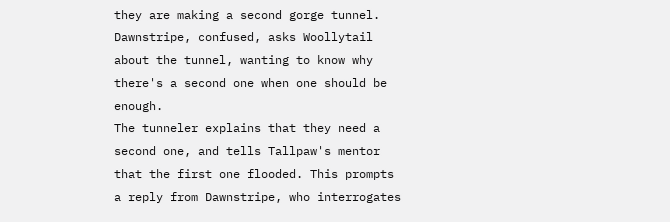they are making a second gorge tunnel. Dawnstripe, confused, asks Woollytail about the tunnel, wanting to know why there's a second one when one should be enough.
The tunneler explains that they need a second one, and tells Tallpaw's mentor that the first one flooded. This prompts a reply from Dawnstripe, who interrogates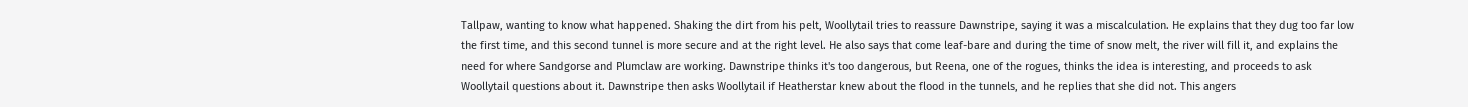Tallpaw, wanting to know what happened. Shaking the dirt from his pelt, Woollytail tries to reassure Dawnstripe, saying it was a miscalculation. He explains that they dug too far low the first time, and this second tunnel is more secure and at the right level. He also says that come leaf-bare and during the time of snow melt, the river will fill it, and explains the need for where Sandgorse and Plumclaw are working. Dawnstripe thinks it's too dangerous, but Reena, one of the rogues, thinks the idea is interesting, and proceeds to ask Woollytail questions about it. Dawnstripe then asks Woollytail if Heatherstar knew about the flood in the tunnels, and he replies that she did not. This angers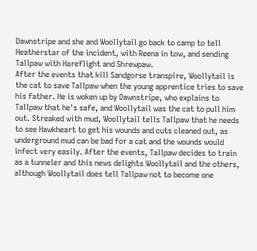Dawnstripe and she and Woollytail go back to camp to tell Heatherstar of the incident, with Reena in tow, and sending Tallpaw with Hareflight and Shrewpaw.
After the events that kill Sandgorse transpire, Woollytail is the cat to save Tallpaw when the young apprentice tries to save his father. He is woken up by Dawnstripe, who explains to Tallpaw that he's safe, and Woollytail was the cat to pull him out. Streaked with mud, Woollytail tells Tallpaw that he needs to see Hawkheart to get his wounds and cuts cleaned out, as underground mud can be bad for a cat and the wounds would infect very easily. After the events, Tallpaw decides to train as a tunneler and this news delights Woollytail and the others, although Woollytail does tell Tallpaw not to become one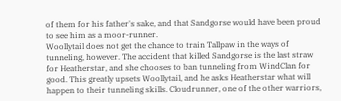of them for his father's sake, and that Sandgorse would have been proud to see him as a moor-runner.
Woollytail does not get the chance to train Tallpaw in the ways of tunneling, however. The accident that killed Sandgorse is the last straw for Heatherstar, and she chooses to ban tunneling from WindClan for good. This greatly upsets Woollytail, and he asks Heatherstar what will happen to their tunneling skills. Cloudrunner, one of the other warriors,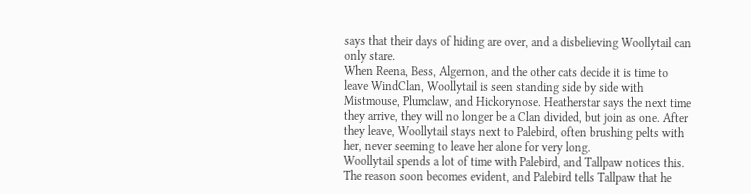says that their days of hiding are over, and a disbelieving Woollytail can only stare.
When Reena, Bess, Algernon, and the other cats decide it is time to leave WindClan, Woollytail is seen standing side by side with Mistmouse, Plumclaw, and Hickorynose. Heatherstar says the next time they arrive, they will no longer be a Clan divided, but join as one. After they leave, Woollytail stays next to Palebird, often brushing pelts with her, never seeming to leave her alone for very long.
Woollytail spends a lot of time with Palebird, and Tallpaw notices this. The reason soon becomes evident, and Palebird tells Tallpaw that he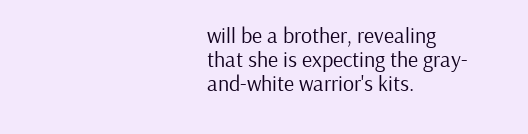will be a brother, revealing that she is expecting the gray-and-white warrior's kits.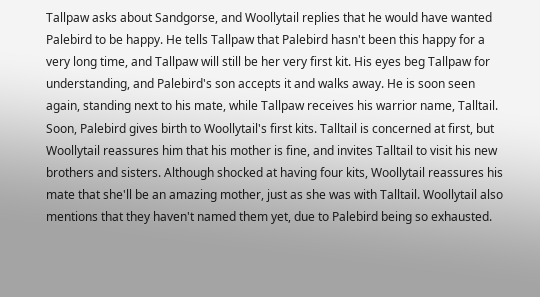Tallpaw asks about Sandgorse, and Woollytail replies that he would have wanted Palebird to be happy. He tells Tallpaw that Palebird hasn't been this happy for a very long time, and Tallpaw will still be her very first kit. His eyes beg Tallpaw for understanding, and Palebird's son accepts it and walks away. He is soon seen again, standing next to his mate, while Tallpaw receives his warrior name, Talltail.
Soon, Palebird gives birth to Woollytail's first kits. Talltail is concerned at first, but Woollytail reassures him that his mother is fine, and invites Talltail to visit his new brothers and sisters. Although shocked at having four kits, Woollytail reassures his mate that she'll be an amazing mother, just as she was with Talltail. Woollytail also mentions that they haven't named them yet, due to Palebird being so exhausted.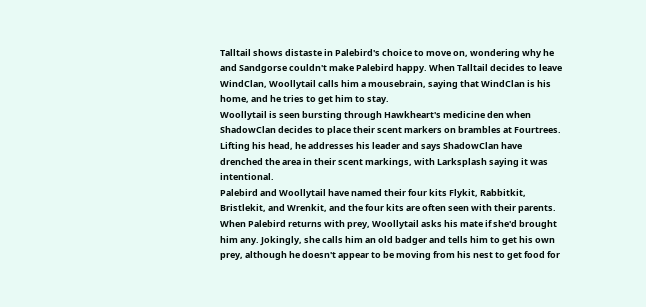Talltail shows distaste in Palebird's choice to move on, wondering why he and Sandgorse couldn't make Palebird happy. When Talltail decides to leave WindClan, Woollytail calls him a mousebrain, saying that WindClan is his home, and he tries to get him to stay.
Woollytail is seen bursting through Hawkheart's medicine den when ShadowClan decides to place their scent markers on brambles at Fourtrees. Lifting his head, he addresses his leader and says ShadowClan have drenched the area in their scent markings, with Larksplash saying it was intentional.
Palebird and Woollytail have named their four kits Flykit, Rabbitkit, Bristlekit, and Wrenkit, and the four kits are often seen with their parents. When Palebird returns with prey, Woollytail asks his mate if she'd brought him any. Jokingly, she calls him an old badger and tells him to get his own prey, although he doesn't appear to be moving from his nest to get food for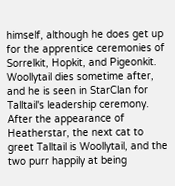himself, although he does get up for the apprentice ceremonies of Sorrelkit, Hopkit, and Pigeonkit.
Woollytail dies sometime after, and he is seen in StarClan for Talltail's leadership ceremony. After the appearance of Heatherstar, the next cat to greet Talltail is Woollytail, and the two purr happily at being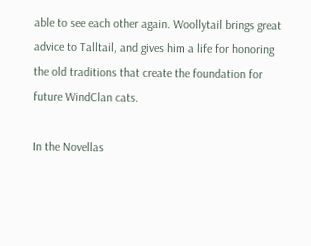able to see each other again. Woollytail brings great advice to Talltail, and gives him a life for honoring the old traditions that create the foundation for future WindClan cats.

In the Novellas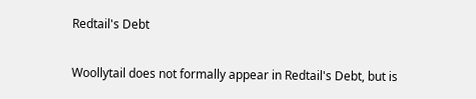Redtail's Debt

Woollytail does not formally appear in Redtail's Debt, but is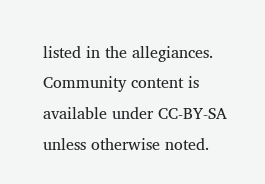listed in the allegiances.
Community content is available under CC-BY-SA unless otherwise noted.